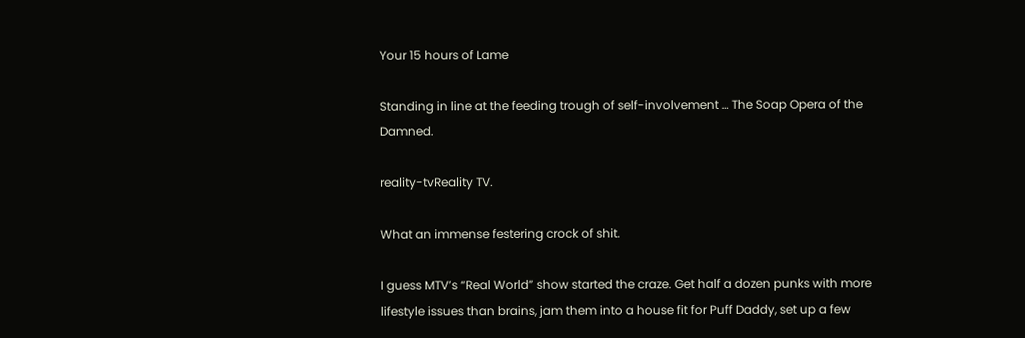Your 15 hours of Lame

Standing in line at the feeding trough of self-involvement … The Soap Opera of the Damned.

reality-tvReality TV.

What an immense festering crock of shit.

I guess MTV’s “Real World” show started the craze. Get half a dozen punks with more lifestyle issues than brains, jam them into a house fit for Puff Daddy, set up a few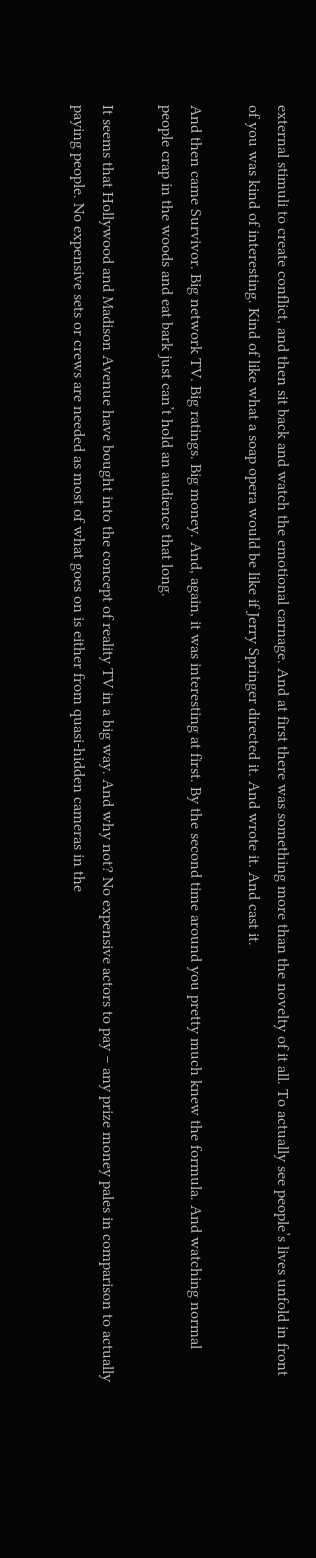external stimuli to create conflict, and then sit back and watch the emotional carnage. And at first there was something more than the novelty of it all. To actually see people’s lives unfold in front of you was kind of interesting. Kind of like what a soap opera would be like if Jerry Springer directed it. And wrote it. And cast it.

And then came Survivor. Big network TV. Big ratings. Big money. And, again, it was interesting at first. By the second time around you pretty much knew the formula. And watching normal people crap in the woods and eat bark just can’t hold an audience that long.

It seems that Hollywood and Madison Avenue have bought into the concept of reality TV in a big way. And why not? No expensive actors to pay – any prize money pales in comparison to actually paying people. No expensive sets or crews are needed as most of what goes on is either from quasi-hidden cameras in the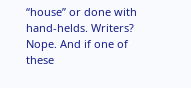“house” or done with hand-helds. Writers? Nope. And if one of these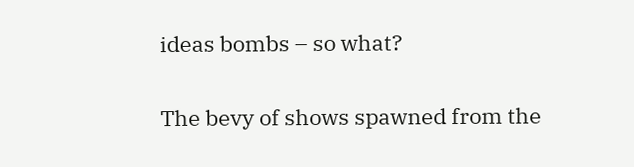ideas bombs – so what?

The bevy of shows spawned from the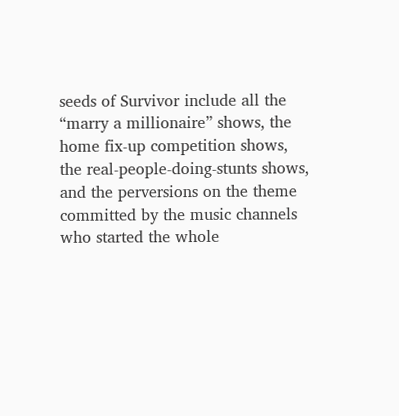seeds of Survivor include all the “marry a millionaire” shows, the home fix-up competition shows, the real-people-doing-stunts shows, and the perversions on the theme committed by the music channels who started the whole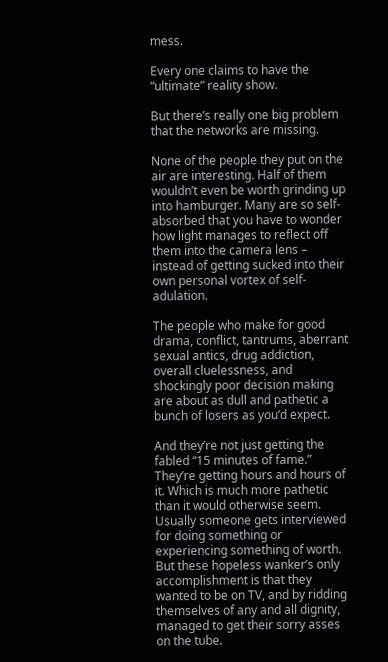mess.

Every one claims to have the “ultimate” reality show.

But there’s really one big problem that the networks are missing.

None of the people they put on the air are interesting. Half of them wouldn’t even be worth grinding up into hamburger. Many are so self-absorbed that you have to wonder how light manages to reflect off them into the camera lens – instead of getting sucked into their own personal vortex of self-adulation.

The people who make for good drama, conflict, tantrums, aberrant sexual antics, drug addiction, overall cluelessness, and shockingly poor decision making are about as dull and pathetic a bunch of losers as you’d expect.

And they’re not just getting the fabled “15 minutes of fame.” They’re getting hours and hours of it. Which is much more pathetic than it would otherwise seem. Usually someone gets interviewed for doing something or experiencing something of worth. But these hopeless wanker’s only accomplishment is that they wanted to be on TV, and by ridding themselves of any and all dignity, managed to get their sorry asses on the tube.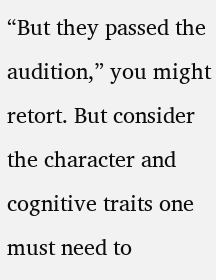“But they passed the audition,” you might retort. But consider the character and cognitive traits one must need to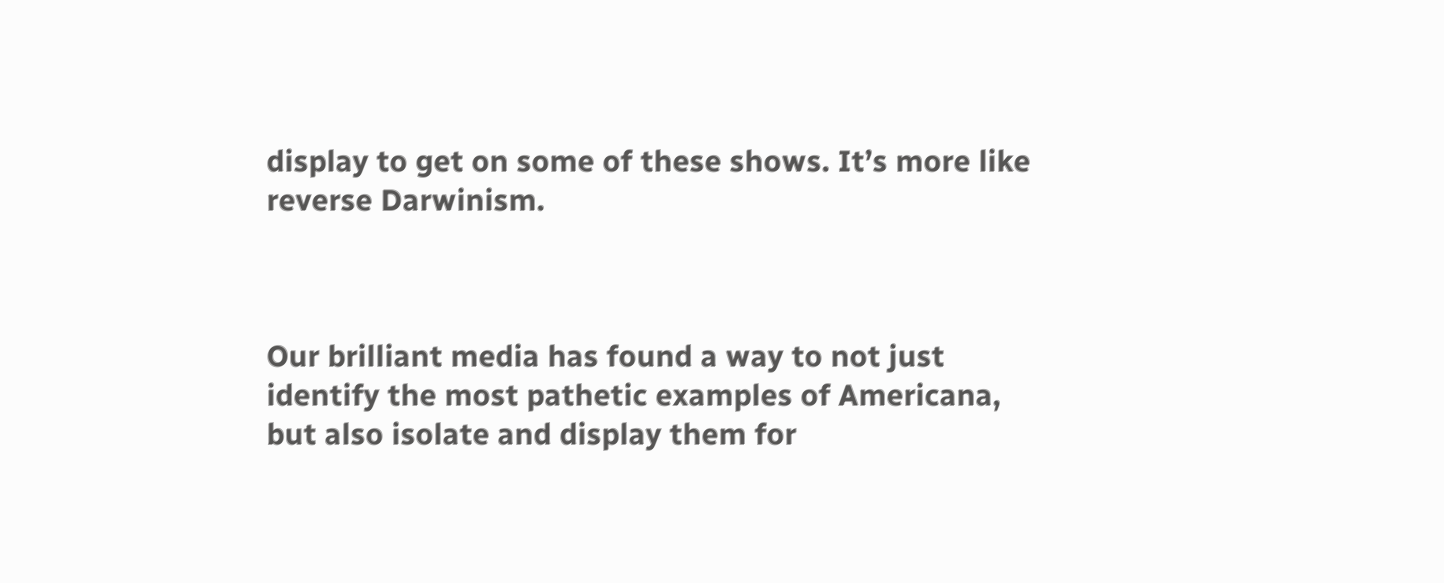display to get on some of these shows. It’s more like reverse Darwinism.



Our brilliant media has found a way to not just identify the most pathetic examples of Americana, but also isolate and display them for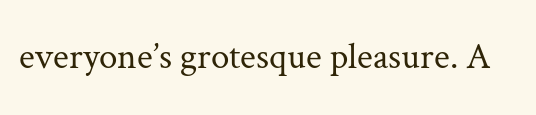everyone’s grotesque pleasure. A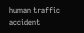human traffic accident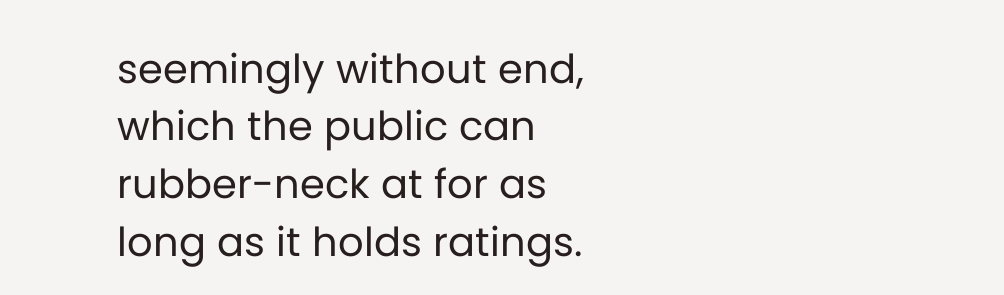seemingly without end, which the public can rubber-neck at for as long as it holds ratings.